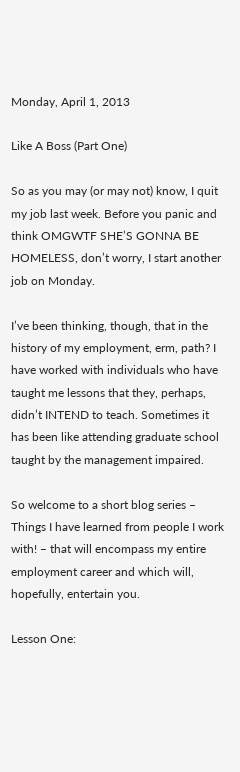Monday, April 1, 2013

Like A Boss (Part One)

So as you may (or may not) know, I quit my job last week. Before you panic and think OMGWTF SHE’S GONNA BE HOMELESS, don’t worry, I start another job on Monday.

I’ve been thinking, though, that in the history of my employment, erm, path? I have worked with individuals who have taught me lessons that they, perhaps, didn’t INTEND to teach. Sometimes it has been like attending graduate school taught by the management impaired.

So welcome to a short blog series – Things I have learned from people I work with! – that will encompass my entire employment career and which will, hopefully, entertain you.

Lesson One: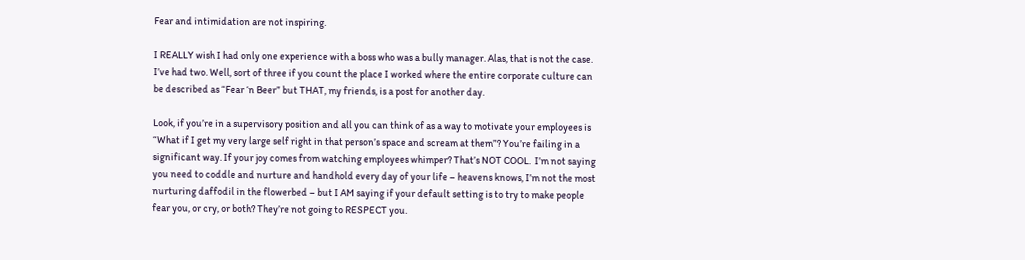Fear and intimidation are not inspiring.

I REALLY wish I had only one experience with a boss who was a bully manager. Alas, that is not the case.  I’ve had two. Well, sort of three if you count the place I worked where the entire corporate culture can be described as “Fear ‘n Beer” but THAT, my friends, is a post for another day.

Look, if you’re in a supervisory position and all you can think of as a way to motivate your employees is “What if I get my very large self right in that person’s space and scream at them”? You’re failing in a significant way. If your joy comes from watching employees whimper? That’s NOT COOL.  I’m not saying you need to coddle and nurture and handhold every day of your life – heavens knows, I’m not the most nurturing daffodil in the flowerbed – but I AM saying if your default setting is to try to make people fear you, or cry, or both? They’re not going to RESPECT you.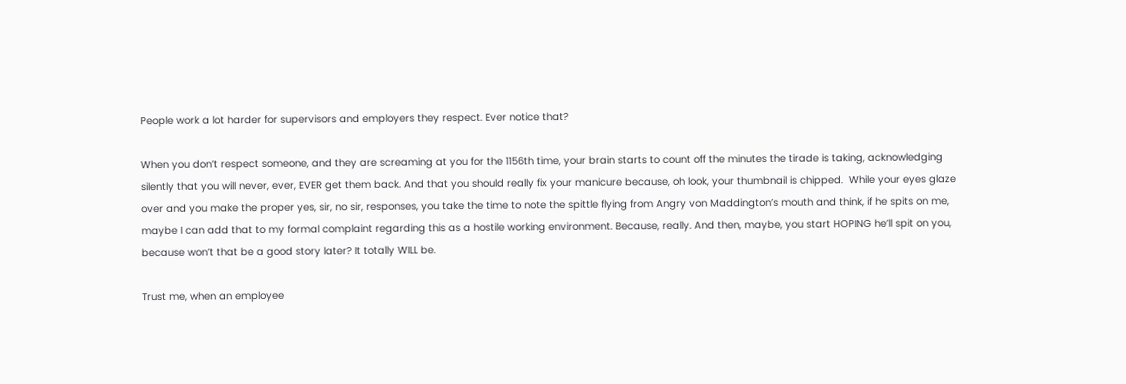People work a lot harder for supervisors and employers they respect. Ever notice that?

When you don’t respect someone, and they are screaming at you for the 1156th time, your brain starts to count off the minutes the tirade is taking, acknowledging silently that you will never, ever, EVER get them back. And that you should really fix your manicure because, oh look, your thumbnail is chipped.  While your eyes glaze over and you make the proper yes, sir, no sir, responses, you take the time to note the spittle flying from Angry von Maddington’s mouth and think, if he spits on me, maybe I can add that to my formal complaint regarding this as a hostile working environment. Because, really. And then, maybe, you start HOPING he’ll spit on you, because won’t that be a good story later? It totally WILL be.

Trust me, when an employee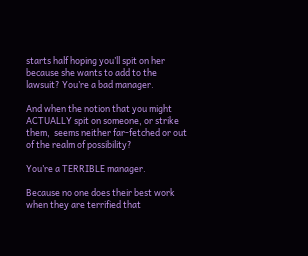starts half hoping you’ll spit on her because she wants to add to the lawsuit? You’re a bad manager.

And when the notion that you might ACTUALLY spit on someone, or strike them,  seems neither far-fetched or out of the realm of possibility?

You’re a TERRIBLE manager.

Because no one does their best work when they are terrified that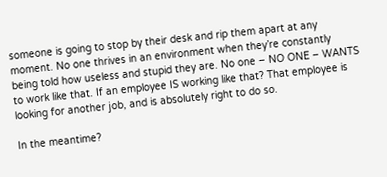someone is going to stop by their desk and rip them apart at any moment. No one thrives in an environment when they’re constantly being told how useless and stupid they are. No one – NO ONE – WANTS to work like that. If an employee IS working like that? That employee is looking for another job, and is absolutely right to do so.

In the meantime?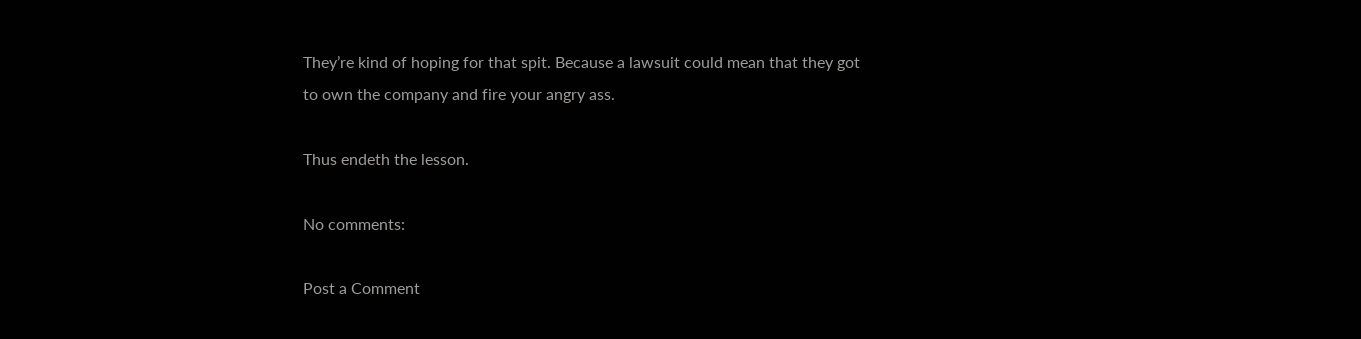They’re kind of hoping for that spit. Because a lawsuit could mean that they got to own the company and fire your angry ass.

Thus endeth the lesson.

No comments:

Post a Comment